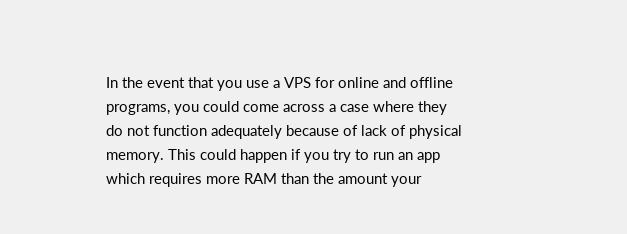In the event that you use a VPS for online and offline programs, you could come across a case where they do not function adequately because of lack of physical memory. This could happen if you try to run an app which requires more RAM than the amount your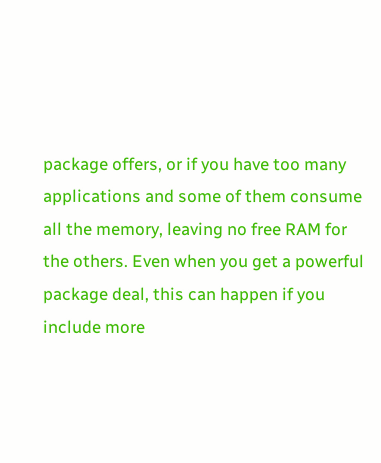package offers, or if you have too many applications and some of them consume all the memory, leaving no free RAM for the others. Even when you get a powerful package deal, this can happen if you include more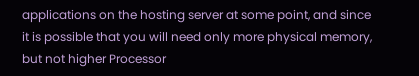applications on the hosting server at some point, and since it is possible that you will need only more physical memory, but not higher Processor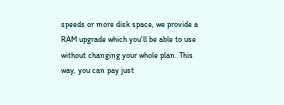speeds or more disk space, we provide a RAM upgrade which you'll be able to use without changing your whole plan. This way, you can pay just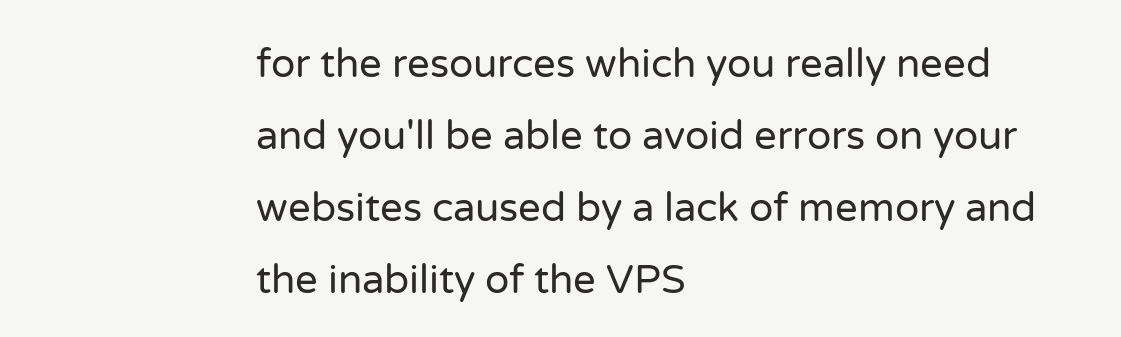for the resources which you really need and you'll be able to avoid errors on your websites caused by a lack of memory and the inability of the VPS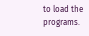to load the programs.